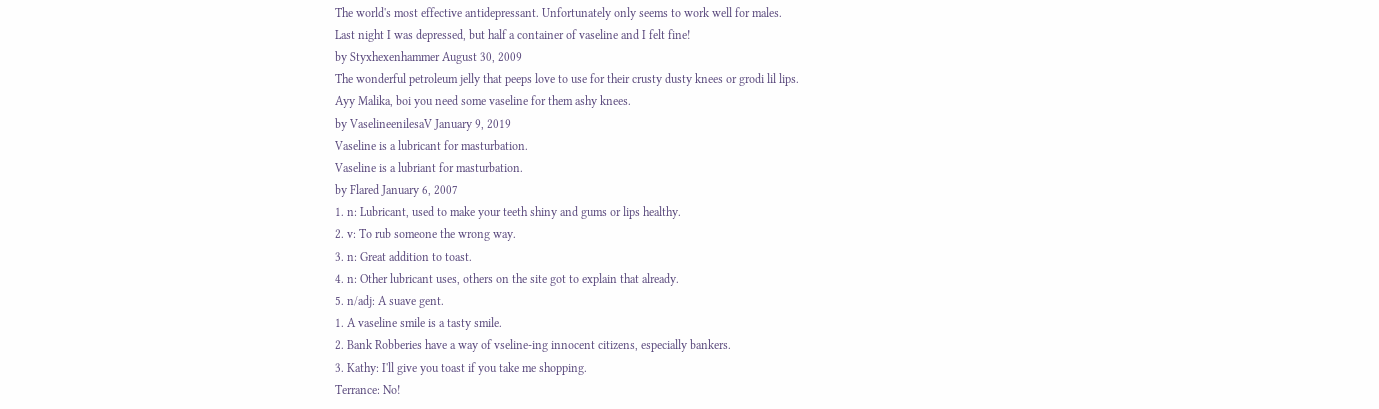The world's most effective antidepressant. Unfortunately only seems to work well for males.
Last night I was depressed, but half a container of vaseline and I felt fine!
by Styxhexenhammer August 30, 2009
The wonderful petroleum jelly that peeps love to use for their crusty dusty knees or grodi lil lips.
Ayy Malika, boi you need some vaseline for them ashy knees.
by VaselineenilesaV January 9, 2019
Vaseline is a lubricant for masturbation.
Vaseline is a lubriant for masturbation.
by Flared January 6, 2007
1. n: Lubricant, used to make your teeth shiny and gums or lips healthy.
2. v: To rub someone the wrong way.
3. n: Great addition to toast.
4. n: Other lubricant uses, others on the site got to explain that already.
5. n/adj: A suave gent.
1. A vaseline smile is a tasty smile.
2. Bank Robberies have a way of vseline-ing innocent citizens, especially bankers.
3. Kathy: I'll give you toast if you take me shopping.
Terrance: No!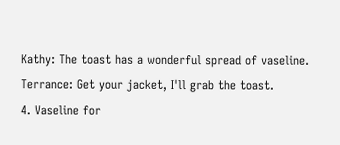Kathy: The toast has a wonderful spread of vaseline.
Terrance: Get your jacket, I'll grab the toast.
4. Vaseline for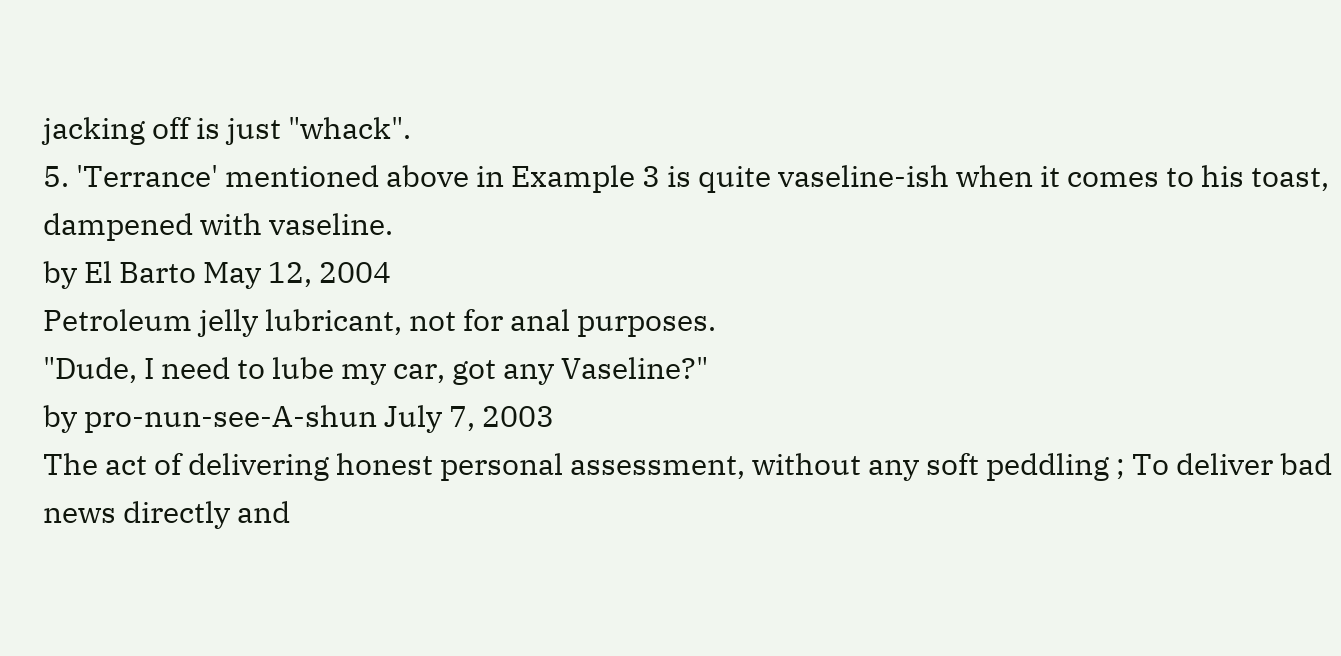jacking off is just "whack".
5. 'Terrance' mentioned above in Example 3 is quite vaseline-ish when it comes to his toast, dampened with vaseline.
by El Barto May 12, 2004
Petroleum jelly lubricant, not for anal purposes.
"Dude, I need to lube my car, got any Vaseline?"
by pro-nun-see-A-shun July 7, 2003
The act of delivering honest personal assessment, without any soft peddling ; To deliver bad news directly and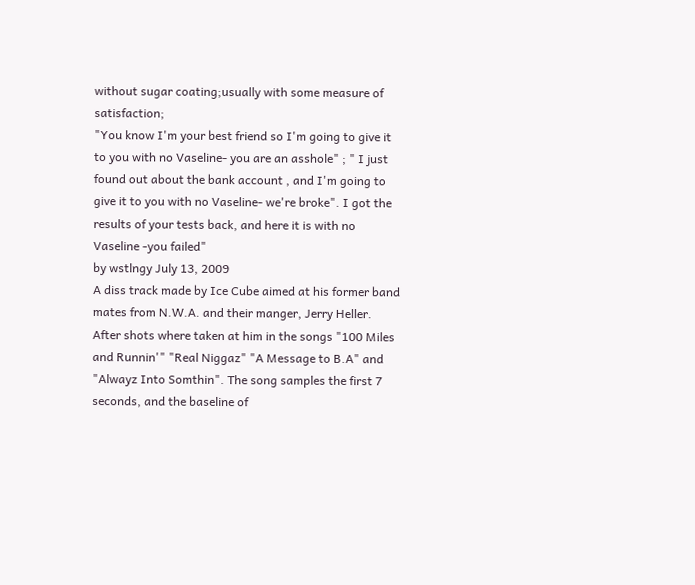without sugar coating;usually with some measure of satisfaction;
"You know I'm your best friend so I'm going to give it to you with no Vaseline- you are an asshole" ; " I just found out about the bank account , and I'm going to give it to you with no Vaseline- we're broke". I got the results of your tests back, and here it is with no Vaseline -you failed"
by wstlngy July 13, 2009
A diss track made by Ice Cube aimed at his former band mates from N.W.A. and their manger, Jerry Heller. After shots where taken at him in the songs "100 Miles and Runnin'" "Real Niggaz" "A Message to B.A" and "Alwayz Into Somthin". The song samples the first 7 seconds, and the baseline of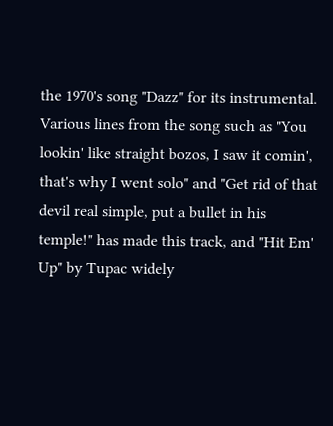the 1970's song "Dazz" for its instrumental. Various lines from the song such as "You lookin' like straight bozos, I saw it comin', that's why I went solo" and "Get rid of that devil real simple, put a bullet in his temple!" has made this track, and "Hit Em' Up" by Tupac widely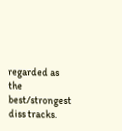regarded as the best/strongest diss tracks.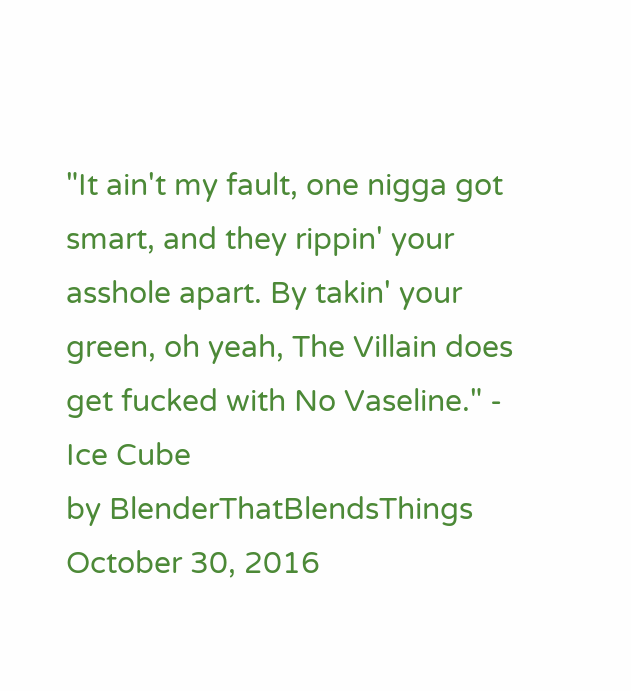"It ain't my fault, one nigga got smart, and they rippin' your asshole apart. By takin' your green, oh yeah, The Villain does get fucked with No Vaseline." - Ice Cube
by BlenderThatBlendsThings October 30, 2016